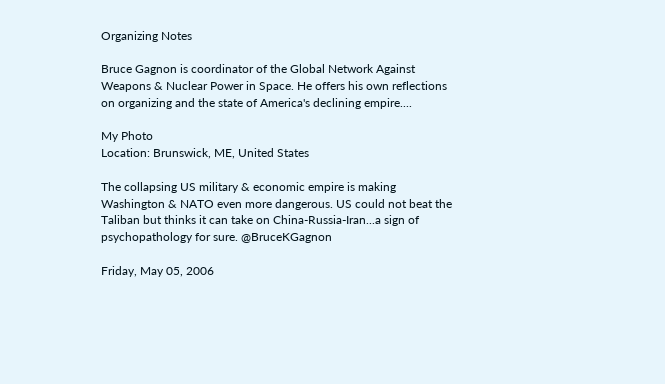Organizing Notes

Bruce Gagnon is coordinator of the Global Network Against Weapons & Nuclear Power in Space. He offers his own reflections on organizing and the state of America's declining empire....

My Photo
Location: Brunswick, ME, United States

The collapsing US military & economic empire is making Washington & NATO even more dangerous. US could not beat the Taliban but thinks it can take on China-Russia-Iran...a sign of psychopathology for sure. @BruceKGagnon

Friday, May 05, 2006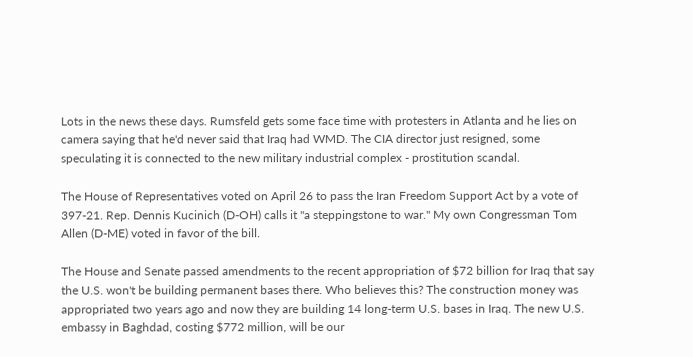Lots in the news these days. Rumsfeld gets some face time with protesters in Atlanta and he lies on camera saying that he'd never said that Iraq had WMD. The CIA director just resigned, some speculating it is connected to the new military industrial complex - prostitution scandal.

The House of Representatives voted on April 26 to pass the Iran Freedom Support Act by a vote of 397-21. Rep. Dennis Kucinich (D-OH) calls it "a steppingstone to war." My own Congressman Tom Allen (D-ME) voted in favor of the bill.

The House and Senate passed amendments to the recent appropriation of $72 billion for Iraq that say the U.S. won't be building permanent bases there. Who believes this? The construction money was appropriated two years ago and now they are building 14 long-term U.S. bases in Iraq. The new U.S. embassy in Baghdad, costing $772 million, will be our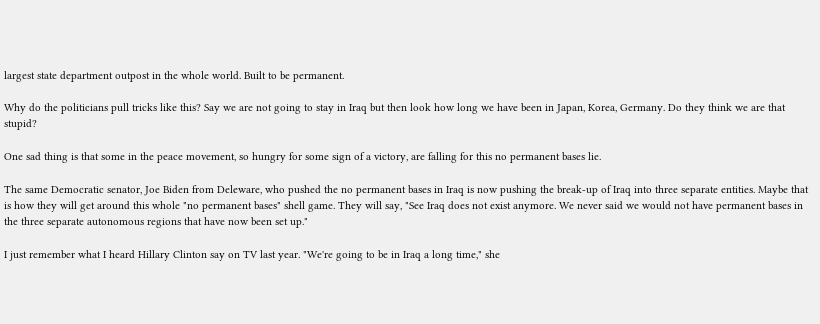largest state department outpost in the whole world. Built to be permanent.

Why do the politicians pull tricks like this? Say we are not going to stay in Iraq but then look how long we have been in Japan, Korea, Germany. Do they think we are that stupid?

One sad thing is that some in the peace movement, so hungry for some sign of a victory, are falling for this no permanent bases lie.

The same Democratic senator, Joe Biden from Deleware, who pushed the no permanent bases in Iraq is now pushing the break-up of Iraq into three separate entities. Maybe that is how they will get around this whole "no permanent bases" shell game. They will say, "See Iraq does not exist anymore. We never said we would not have permanent bases in the three separate autonomous regions that have now been set up."

I just remember what I heard Hillary Clinton say on TV last year. "We're going to be in Iraq a long time," she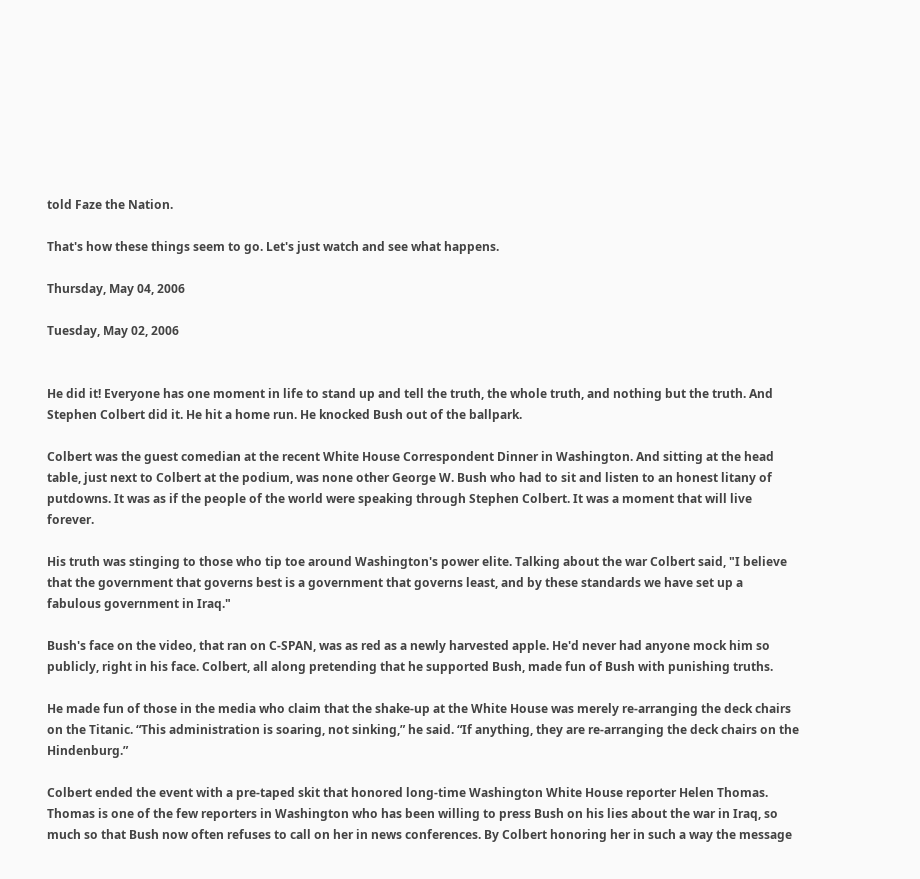told Faze the Nation.

That's how these things seem to go. Let's just watch and see what happens.

Thursday, May 04, 2006

Tuesday, May 02, 2006


He did it! Everyone has one moment in life to stand up and tell the truth, the whole truth, and nothing but the truth. And Stephen Colbert did it. He hit a home run. He knocked Bush out of the ballpark.

Colbert was the guest comedian at the recent White House Correspondent Dinner in Washington. And sitting at the head table, just next to Colbert at the podium, was none other George W. Bush who had to sit and listen to an honest litany of putdowns. It was as if the people of the world were speaking through Stephen Colbert. It was a moment that will live forever.

His truth was stinging to those who tip toe around Washington's power elite. Talking about the war Colbert said, "I believe that the government that governs best is a government that governs least, and by these standards we have set up a fabulous government in Iraq."

Bush's face on the video, that ran on C-SPAN, was as red as a newly harvested apple. He'd never had anyone mock him so publicly, right in his face. Colbert, all along pretending that he supported Bush, made fun of Bush with punishing truths.

He made fun of those in the media who claim that the shake-up at the White House was merely re-arranging the deck chairs on the Titanic. “This administration is soaring, not sinking,” he said. “If anything, they are re-arranging the deck chairs on the Hindenburg.”

Colbert ended the event with a pre-taped skit that honored long-time Washington White House reporter Helen Thomas. Thomas is one of the few reporters in Washington who has been willing to press Bush on his lies about the war in Iraq, so much so that Bush now often refuses to call on her in news conferences. By Colbert honoring her in such a way the message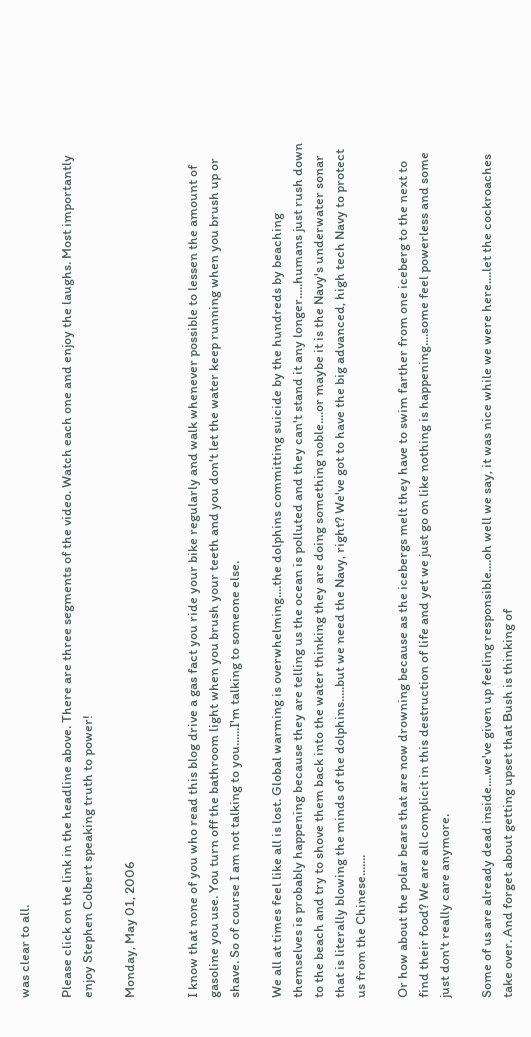was clear to all.

Please click on the link in the headline above. There are three segments of the video. Watch each one and enjoy the laughs. Most importantly enjoy Stephen Colbert speaking truth to power!

Monday, May 01, 2006


I know that none of you who read this blog drive a gas fact you ride your bike regularly and walk whenever possible to lessen the amount of gasoline you use. You turn off the bathroom light when you brush your teeth and you don't let the water keep running when you brush up or shave. So of course I am not talking to you......I'm talking to someone else.

We all at times feel like all is lost. Global warming is overwhelming....the dolphins committing suicide by the hundreds by beaching themselves is probably happening because they are telling us the ocean is polluted and they can't stand it any longer.....humans just rush down to the beach and try to shove them back into the water thinking they are doing something noble....or maybe it is the Navy's underwater sonar that is literally blowing the minds of the dolphins.....but we need the Navy, right? We've got to have the big advanced, high tech Navy to protect us from the Chinese.......

Or how about the polar bears that are now drowning because as the icebergs melt they have to swim farther from one iceberg to the next to find their food? We are all complicit in this destruction of life and yet we just go on like nothing is happening....some feel powerless and some just don't really care anymore.

Some of us are already dead inside....we've given up feeling responsible....oh well we say, it was nice while we were here....let the cockroaches take over. And forget about getting upset that Bush is thinking of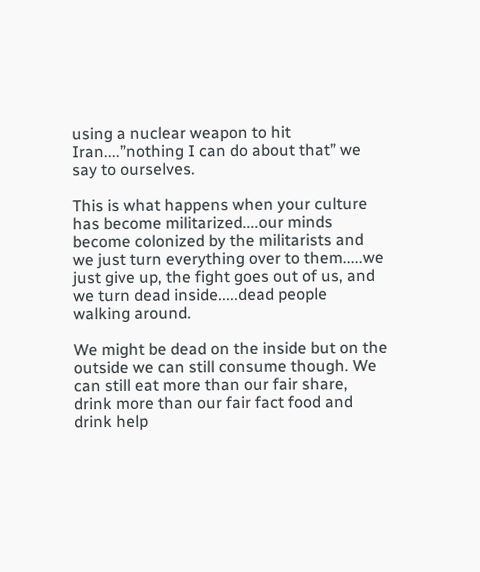using a nuclear weapon to hit Iran....”nothing I can do about that” we say to ourselves.

This is what happens when your culture has become militarized....our minds become colonized by the militarists and we just turn everything over to them.....we just give up, the fight goes out of us, and we turn dead inside.....dead people walking around.

We might be dead on the inside but on the outside we can still consume though. We can still eat more than our fair share, drink more than our fair fact food and drink help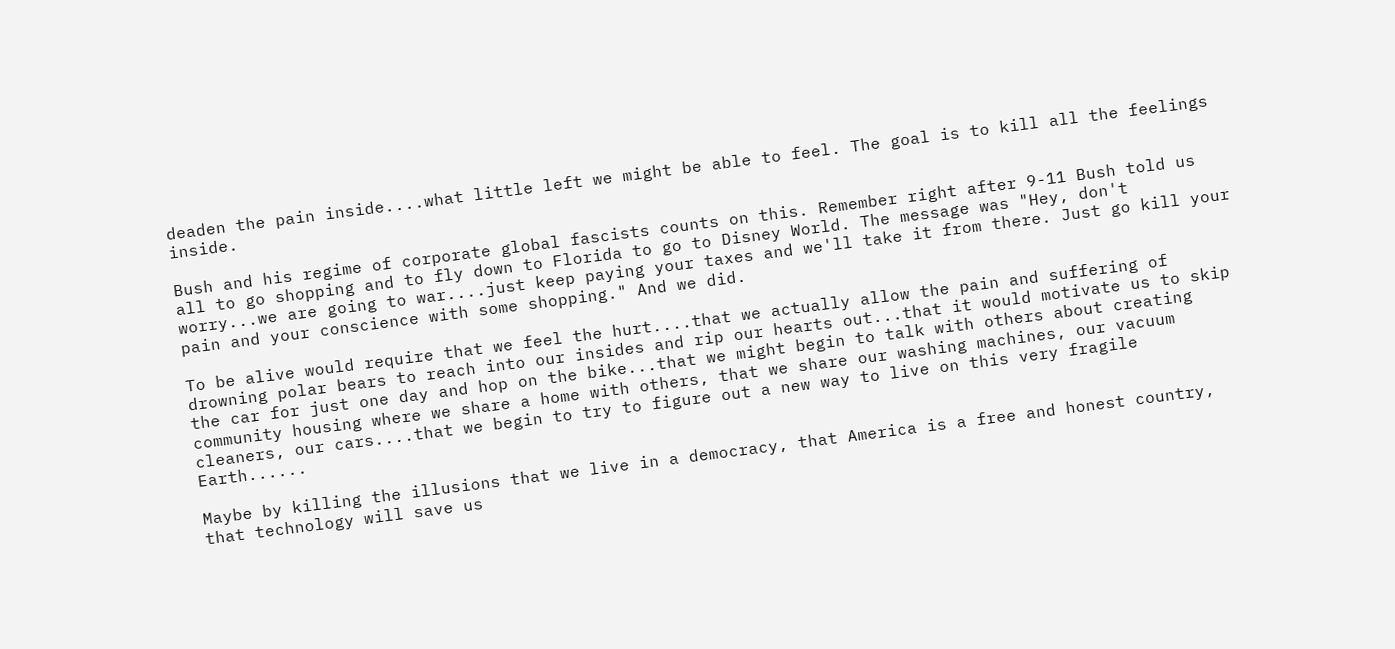deaden the pain inside....what little left we might be able to feel. The goal is to kill all the feelings inside.

Bush and his regime of corporate global fascists counts on this. Remember right after 9-11 Bush told us all to go shopping and to fly down to Florida to go to Disney World. The message was "Hey, don't worry...we are going to war....just keep paying your taxes and we'll take it from there. Just go kill your pain and your conscience with some shopping." And we did.

To be alive would require that we feel the hurt....that we actually allow the pain and suffering of drowning polar bears to reach into our insides and rip our hearts out...that it would motivate us to skip the car for just one day and hop on the bike...that we might begin to talk with others about creating community housing where we share a home with others, that we share our washing machines, our vacuum cleaners, our cars....that we begin to try to figure out a new way to live on this very fragile Earth......

Maybe by killing the illusions that we live in a democracy, that America is a free and honest country, that technology will save us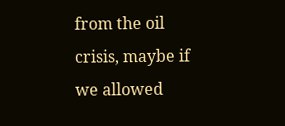from the oil crisis, maybe if we allowed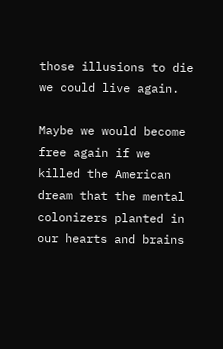those illusions to die we could live again.

Maybe we would become free again if we killed the American dream that the mental colonizers planted in our hearts and brains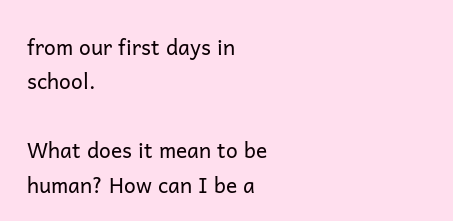from our first days in school.

What does it mean to be human? How can I be a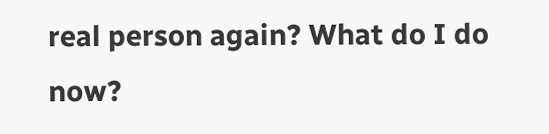real person again? What do I do now?